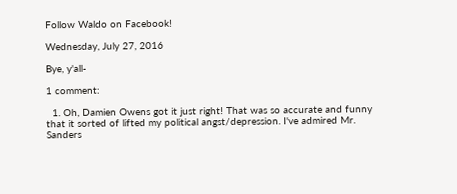Follow Waldo on Facebook!

Wednesday, July 27, 2016

Bye, y'all-

1 comment:

  1. Oh, Damien Owens got it just right! That was so accurate and funny that it sorted of lifted my political angst/depression. I've admired Mr. Sanders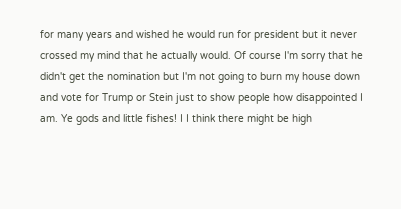for many years and wished he would run for president but it never crossed my mind that he actually would. Of course I'm sorry that he didn't get the nomination but I'm not going to burn my house down and vote for Trump or Stein just to show people how disappointed I am. Ye gods and little fishes! I I think there might be high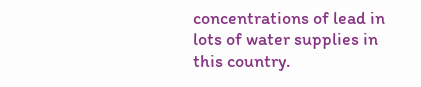concentrations of lead in lots of water supplies in this country.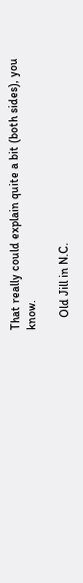That really could explain quite a bit (both sides), you know.

    Old Jill in N.C.